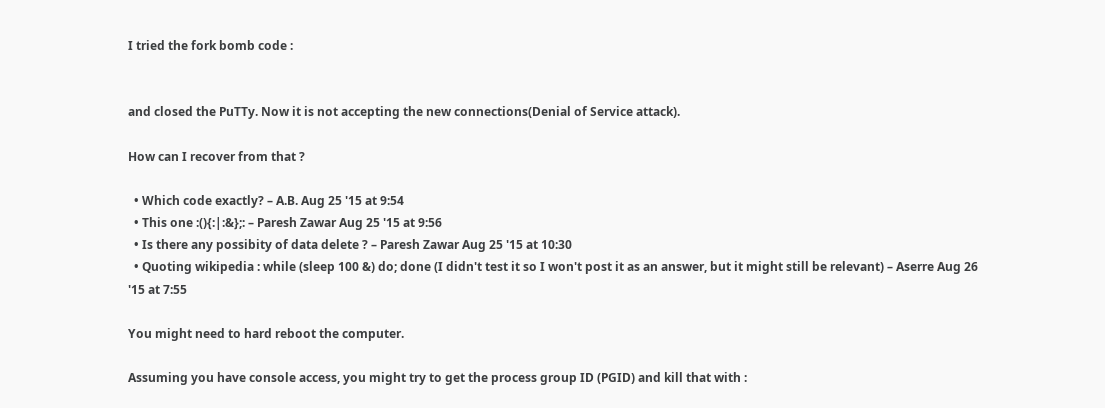I tried the fork bomb code :


and closed the PuTTy. Now it is not accepting the new connections(Denial of Service attack).

How can I recover from that ?

  • Which code exactly? – A.B. Aug 25 '15 at 9:54
  • This one :(){:|:&};: – Paresh Zawar Aug 25 '15 at 9:56
  • Is there any possibity of data delete ? – Paresh Zawar Aug 25 '15 at 10:30
  • Quoting wikipedia : while (sleep 100 &) do; done (I didn't test it so I won't post it as an answer, but it might still be relevant) – Aserre Aug 26 '15 at 7:55

You might need to hard reboot the computer.

Assuming you have console access, you might try to get the process group ID (PGID) and kill that with :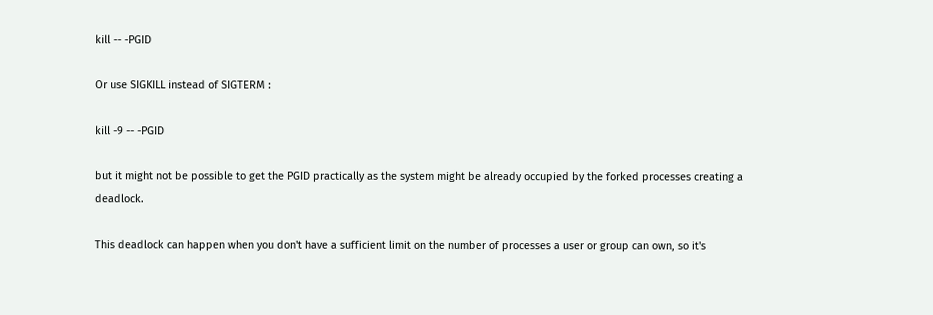kill -- -PGID

Or use SIGKILL instead of SIGTERM :

kill -9 -- -PGID

but it might not be possible to get the PGID practically as the system might be already occupied by the forked processes creating a deadlock.

This deadlock can happen when you don't have a sufficient limit on the number of processes a user or group can own, so it's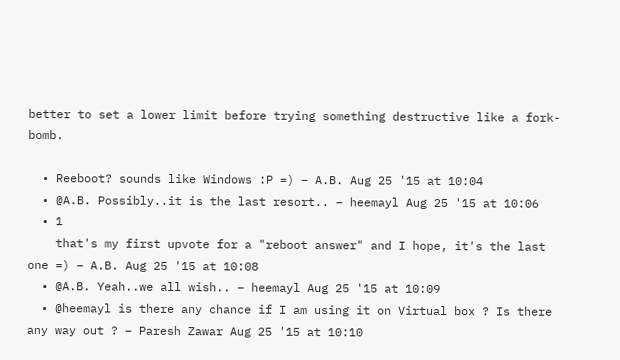better to set a lower limit before trying something destructive like a fork-bomb.

  • Reeboot? sounds like Windows :P =) – A.B. Aug 25 '15 at 10:04
  • @A.B. Possibly..it is the last resort.. – heemayl Aug 25 '15 at 10:06
  • 1
    that's my first upvote for a "reboot answer" and I hope, it's the last one =) – A.B. Aug 25 '15 at 10:08
  • @A.B. Yeah..we all wish.. – heemayl Aug 25 '15 at 10:09
  • @heemayl is there any chance if I am using it on Virtual box ? Is there any way out ? – Paresh Zawar Aug 25 '15 at 10:10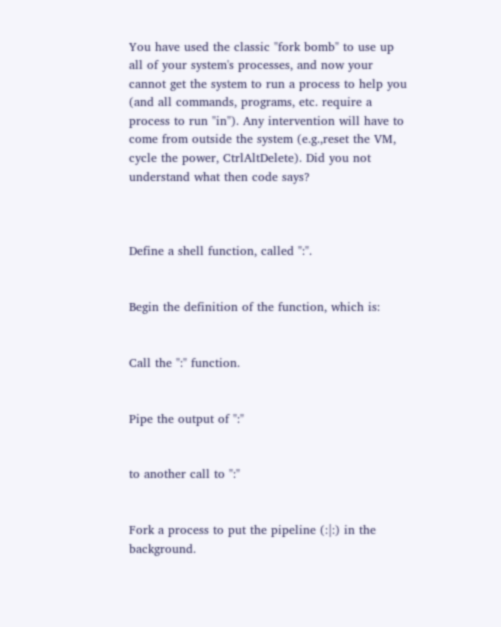You have used the classic "fork bomb" to use up all of your system's processes, and now your cannot get the system to run a process to help you (and all commands, programs, etc. require a process to run "in"). Any intervention will have to come from outside the system (e.g.,reset the VM, cycle the power, CtrlAltDelete). Did you not understand what then code says?



Define a shell function, called ":".


Begin the definition of the function, which is:


Call the ":" function.


Pipe the output of ":"


to another call to ":"


Fork a process to put the pipeline (:|:) in the background.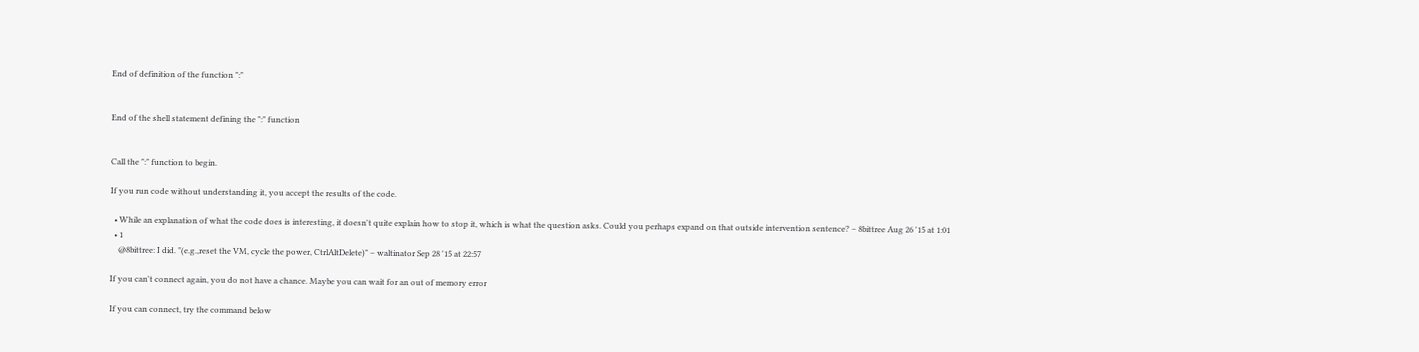End of definition of the function ":"


End of the shell statement defining the ":" function


Call the ":" function to begin.

If you run code without understanding it, you accept the results of the code.

  • While an explanation of what the code does is interesting, it doesn't quite explain how to stop it, which is what the question asks. Could you perhaps expand on that outside intervention sentence? – 8bittree Aug 26 '15 at 1:01
  • 1
    @8bittree: I did. "(e.g.,reset the VM, cycle the power, CtrlAltDelete)" – waltinator Sep 28 '15 at 22:57

If you can't connect again, you do not have a chance. Maybe you can wait for an out of memory error

If you can connect, try the command below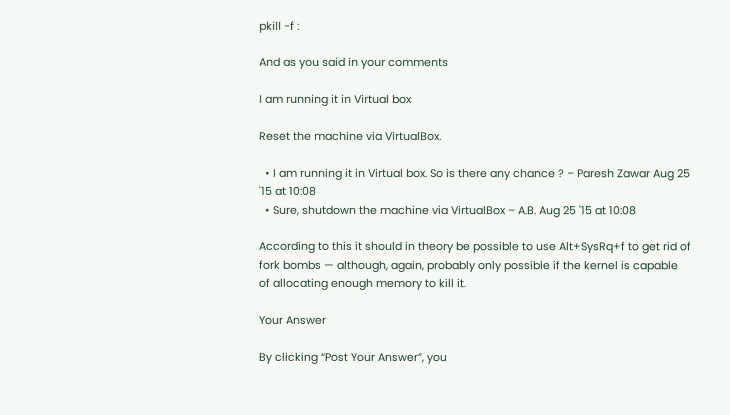pkill -f :

And as you said in your comments

I am running it in Virtual box

Reset the machine via VirtualBox.

  • I am running it in Virtual box. So is there any chance ? – Paresh Zawar Aug 25 '15 at 10:08
  • Sure, shutdown the machine via VirtualBox – A.B. Aug 25 '15 at 10:08

According to this it should in theory be possible to use Alt+SysRq+f to get rid of fork bombs — although, again, probably only possible if the kernel is capable of allocating enough memory to kill it.

Your Answer

By clicking “Post Your Answer”, you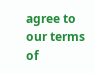agree to our terms of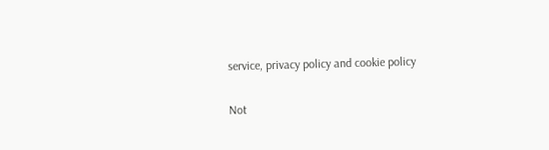service, privacy policy and cookie policy

Not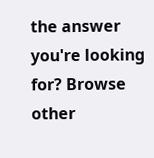the answer you're looking for? Browse other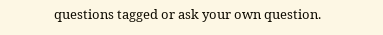questions tagged or ask your own question.